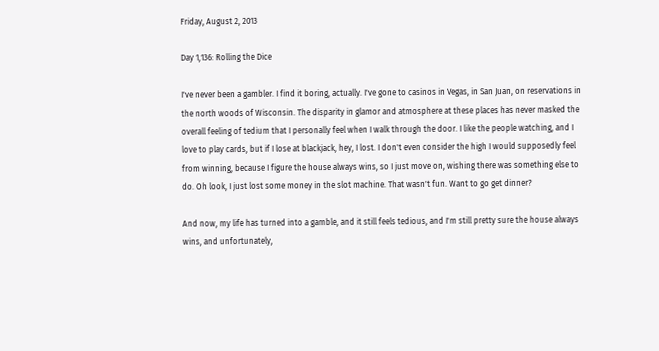Friday, August 2, 2013

Day 1,136: Rolling the Dice

I've never been a gambler. I find it boring, actually. I've gone to casinos in Vegas, in San Juan, on reservations in the north woods of Wisconsin. The disparity in glamor and atmosphere at these places has never masked the overall feeling of tedium that I personally feel when I walk through the door. I like the people watching, and I love to play cards, but if I lose at blackjack, hey, I lost. I don't even consider the high I would supposedly feel from winning, because I figure the house always wins, so I just move on, wishing there was something else to do. Oh look, I just lost some money in the slot machine. That wasn't fun. Want to go get dinner?

And now, my life has turned into a gamble, and it still feels tedious, and I'm still pretty sure the house always wins, and unfortunately,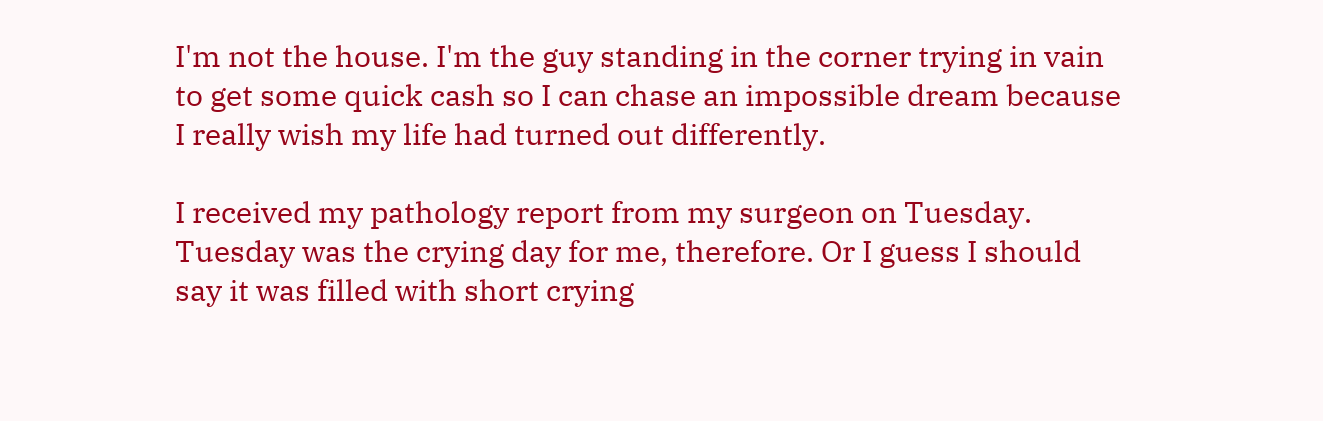I'm not the house. I'm the guy standing in the corner trying in vain to get some quick cash so I can chase an impossible dream because I really wish my life had turned out differently.

I received my pathology report from my surgeon on Tuesday. Tuesday was the crying day for me, therefore. Or I guess I should say it was filled with short crying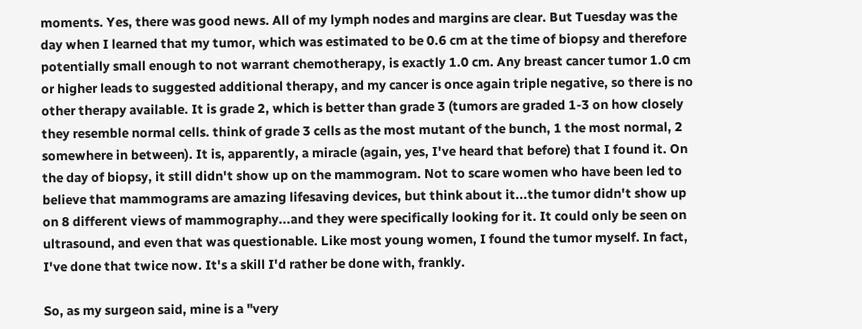moments. Yes, there was good news. All of my lymph nodes and margins are clear. But Tuesday was the day when I learned that my tumor, which was estimated to be 0.6 cm at the time of biopsy and therefore potentially small enough to not warrant chemotherapy, is exactly 1.0 cm. Any breast cancer tumor 1.0 cm or higher leads to suggested additional therapy, and my cancer is once again triple negative, so there is no other therapy available. It is grade 2, which is better than grade 3 (tumors are graded 1-3 on how closely they resemble normal cells. think of grade 3 cells as the most mutant of the bunch, 1 the most normal, 2 somewhere in between). It is, apparently, a miracle (again, yes, I've heard that before) that I found it. On the day of biopsy, it still didn't show up on the mammogram. Not to scare women who have been led to believe that mammograms are amazing lifesaving devices, but think about it...the tumor didn't show up on 8 different views of mammography...and they were specifically looking for it. It could only be seen on ultrasound, and even that was questionable. Like most young women, I found the tumor myself. In fact, I've done that twice now. It's a skill I'd rather be done with, frankly.

So, as my surgeon said, mine is a "very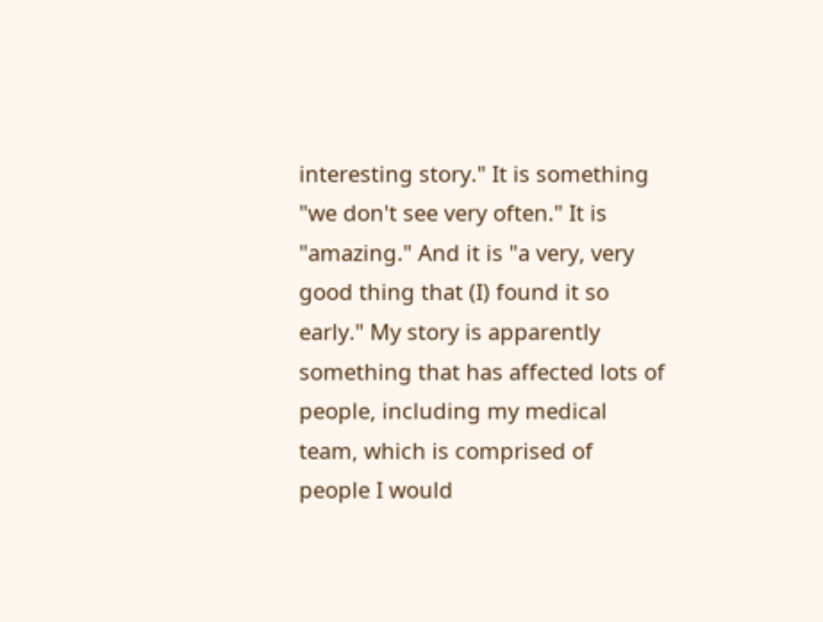interesting story." It is something "we don't see very often." It is "amazing." And it is "a very, very good thing that (I) found it so early." My story is apparently something that has affected lots of people, including my medical team, which is comprised of people I would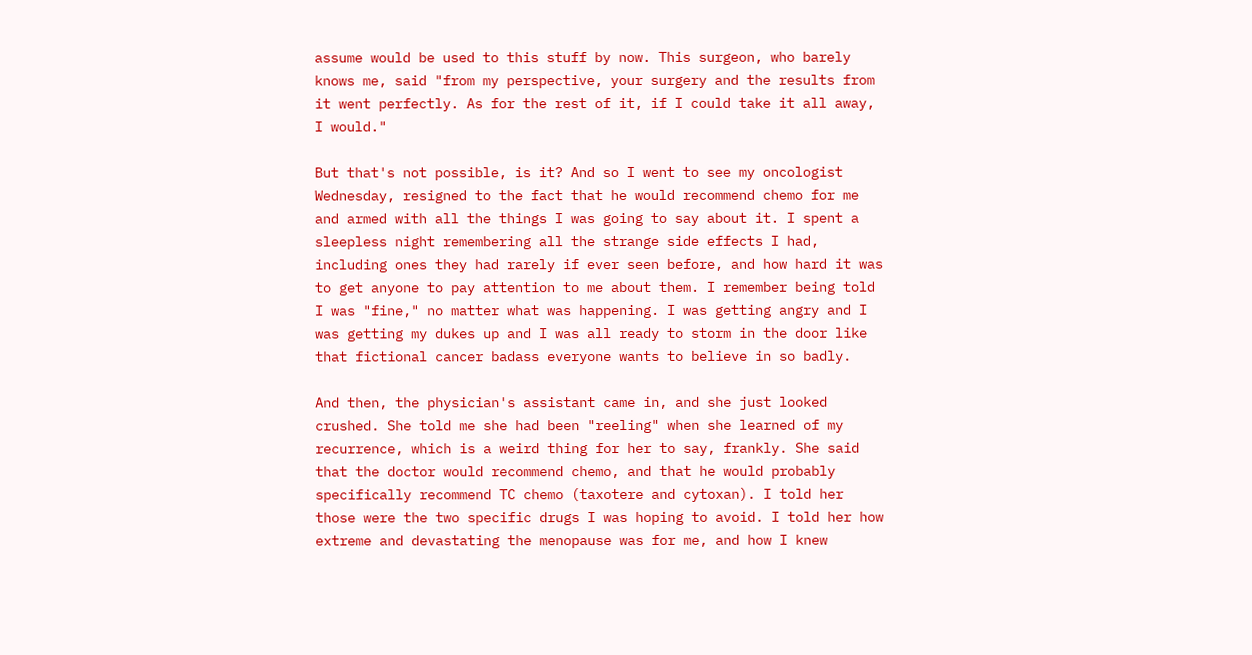assume would be used to this stuff by now. This surgeon, who barely knows me, said "from my perspective, your surgery and the results from it went perfectly. As for the rest of it, if I could take it all away, I would."

But that's not possible, is it? And so I went to see my oncologist Wednesday, resigned to the fact that he would recommend chemo for me and armed with all the things I was going to say about it. I spent a sleepless night remembering all the strange side effects I had, including ones they had rarely if ever seen before, and how hard it was to get anyone to pay attention to me about them. I remember being told I was "fine," no matter what was happening. I was getting angry and I was getting my dukes up and I was all ready to storm in the door like that fictional cancer badass everyone wants to believe in so badly.

And then, the physician's assistant came in, and she just looked crushed. She told me she had been "reeling" when she learned of my recurrence, which is a weird thing for her to say, frankly. She said that the doctor would recommend chemo, and that he would probably specifically recommend TC chemo (taxotere and cytoxan). I told her those were the two specific drugs I was hoping to avoid. I told her how extreme and devastating the menopause was for me, and how I knew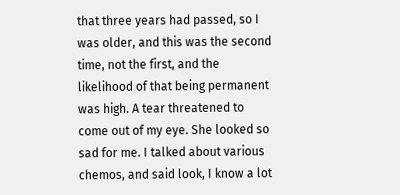that three years had passed, so I was older, and this was the second time, not the first, and the likelihood of that being permanent was high. A tear threatened to come out of my eye. She looked so sad for me. I talked about various chemos, and said look, I know a lot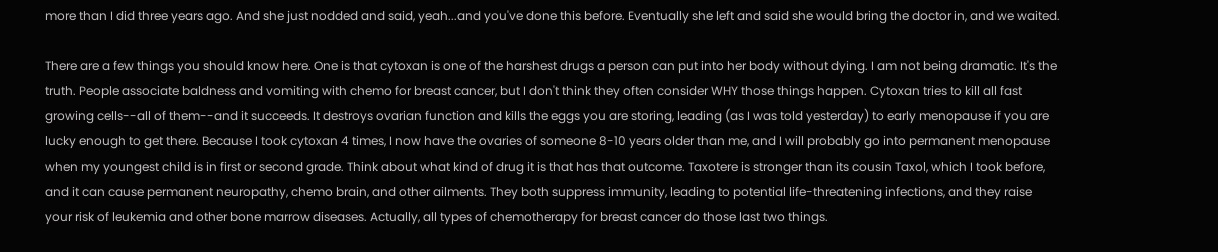more than I did three years ago. And she just nodded and said, yeah...and you've done this before. Eventually she left and said she would bring the doctor in, and we waited.

There are a few things you should know here. One is that cytoxan is one of the harshest drugs a person can put into her body without dying. I am not being dramatic. It's the truth. People associate baldness and vomiting with chemo for breast cancer, but I don't think they often consider WHY those things happen. Cytoxan tries to kill all fast growing cells--all of them--and it succeeds. It destroys ovarian function and kills the eggs you are storing, leading (as I was told yesterday) to early menopause if you are lucky enough to get there. Because I took cytoxan 4 times, I now have the ovaries of someone 8-10 years older than me, and I will probably go into permanent menopause when my youngest child is in first or second grade. Think about what kind of drug it is that has that outcome. Taxotere is stronger than its cousin Taxol, which I took before, and it can cause permanent neuropathy, chemo brain, and other ailments. They both suppress immunity, leading to potential life-threatening infections, and they raise your risk of leukemia and other bone marrow diseases. Actually, all types of chemotherapy for breast cancer do those last two things.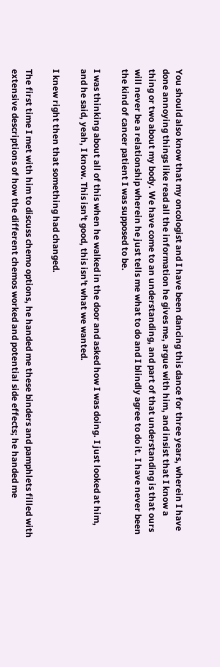You should also know that my oncologist and I have been dancing this dance for three years, wherein I have done annoying things like read all the information he gives me, argue with him, and insist that I know a thing or two about my body. We have come to an understanding, and part of that understanding is that ours will never be a relationship wherein he just tells me what to do and I blindly agree to do it. I have never been the kind of cancer patient I was supposed to be.

I was thinking about all of this when he walked in the door and asked how I was doing. I just looked at him, and he said, yeah, I know. This isn't good, this isn't what we wanted.

I knew right then that something had changed.

The first time I met with him to discuss chemo options, he handed me these binders and pamphlets filled with extensive descriptions of how the different chemos worked and potential side effects; he handed me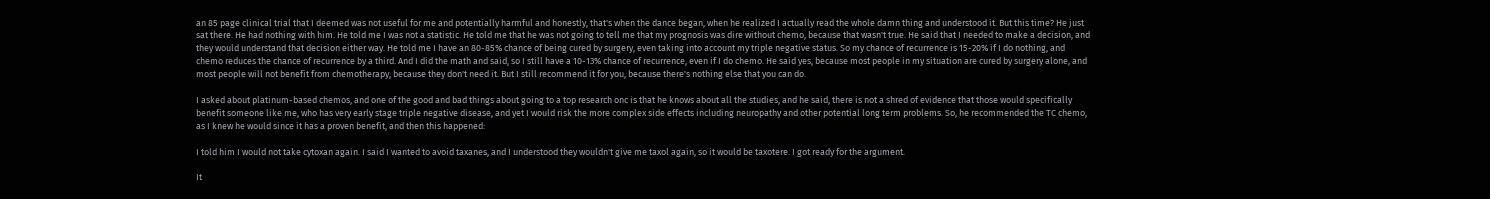an 85 page clinical trial that I deemed was not useful for me and potentially harmful and honestly, that's when the dance began, when he realized I actually read the whole damn thing and understood it. But this time? He just sat there. He had nothing with him. He told me I was not a statistic. He told me that he was not going to tell me that my prognosis was dire without chemo, because that wasn't true. He said that I needed to make a decision, and they would understand that decision either way. He told me I have an 80-85% chance of being cured by surgery, even taking into account my triple negative status. So my chance of recurrence is 15-20% if I do nothing, and chemo reduces the chance of recurrence by a third. And I did the math and said, so I still have a 10-13% chance of recurrence, even if I do chemo. He said yes, because most people in my situation are cured by surgery alone, and most people will not benefit from chemotherapy, because they don't need it. But I still recommend it for you, because there's nothing else that you can do.

I asked about platinum-based chemos, and one of the good and bad things about going to a top research onc is that he knows about all the studies, and he said, there is not a shred of evidence that those would specifically benefit someone like me, who has very early stage triple negative disease, and yet I would risk the more complex side effects including neuropathy and other potential long term problems. So, he recommended the TC chemo, as I knew he would since it has a proven benefit, and then this happened:

I told him I would not take cytoxan again. I said I wanted to avoid taxanes, and I understood they wouldn't give me taxol again, so it would be taxotere. I got ready for the argument.

It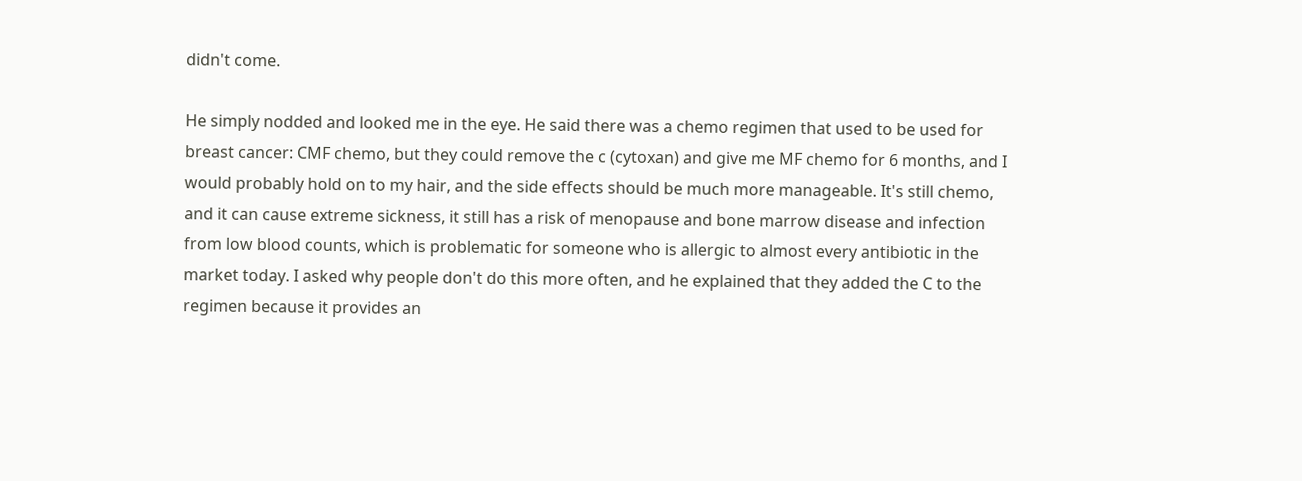didn't come.

He simply nodded and looked me in the eye. He said there was a chemo regimen that used to be used for breast cancer: CMF chemo, but they could remove the c (cytoxan) and give me MF chemo for 6 months, and I would probably hold on to my hair, and the side effects should be much more manageable. It's still chemo, and it can cause extreme sickness, it still has a risk of menopause and bone marrow disease and infection from low blood counts, which is problematic for someone who is allergic to almost every antibiotic in the market today. I asked why people don't do this more often, and he explained that they added the C to the regimen because it provides an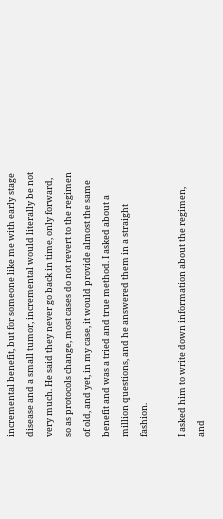incremental benefit, but for someone like me with early stage disease and a small tumor, incremental would literally be not very much. He said they never go back in time, only forward, so as protocols change, most cases do not revert to the regimen of old, and yet, in my case, it would provide almost the same benefit and was a tried and true method. I asked about a million questions, and he answered them in a straight fashion.

I asked him to write down information about the regimen, and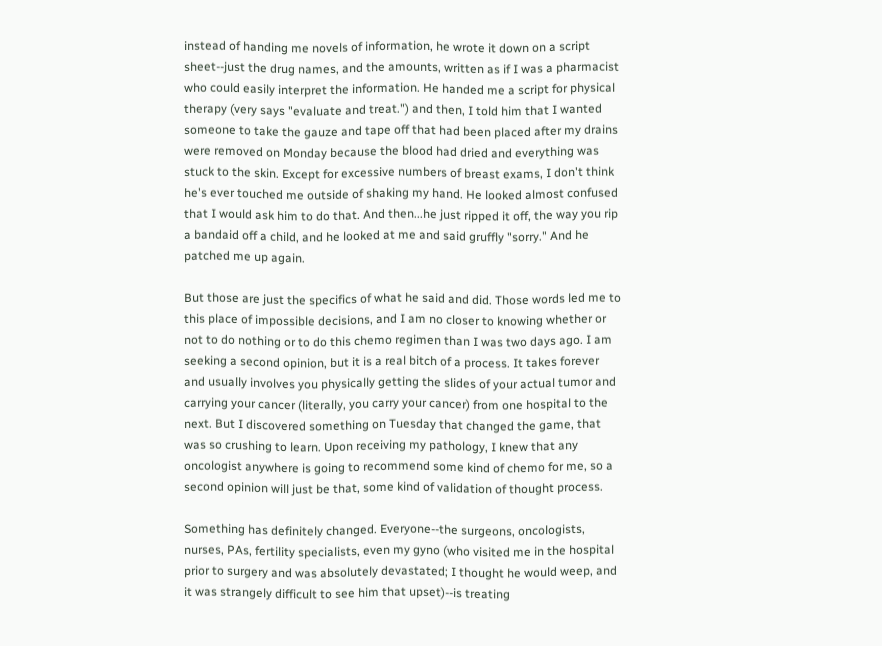instead of handing me novels of information, he wrote it down on a script sheet--just the drug names, and the amounts, written as if I was a pharmacist who could easily interpret the information. He handed me a script for physical therapy (very says "evaluate and treat.") and then, I told him that I wanted someone to take the gauze and tape off that had been placed after my drains were removed on Monday because the blood had dried and everything was stuck to the skin. Except for excessive numbers of breast exams, I don't think he's ever touched me outside of shaking my hand. He looked almost confused that I would ask him to do that. And then...he just ripped it off, the way you rip a bandaid off a child, and he looked at me and said gruffly "sorry." And he patched me up again.

But those are just the specifics of what he said and did. Those words led me to this place of impossible decisions, and I am no closer to knowing whether or not to do nothing or to do this chemo regimen than I was two days ago. I am seeking a second opinion, but it is a real bitch of a process. It takes forever and usually involves you physically getting the slides of your actual tumor and carrying your cancer (literally, you carry your cancer) from one hospital to the next. But I discovered something on Tuesday that changed the game, that was so crushing to learn. Upon receiving my pathology, I knew that any oncologist anywhere is going to recommend some kind of chemo for me, so a second opinion will just be that, some kind of validation of thought process.

Something has definitely changed. Everyone--the surgeons, oncologists, nurses, PAs, fertility specialists, even my gyno (who visited me in the hospital prior to surgery and was absolutely devastated; I thought he would weep, and it was strangely difficult to see him that upset)--is treating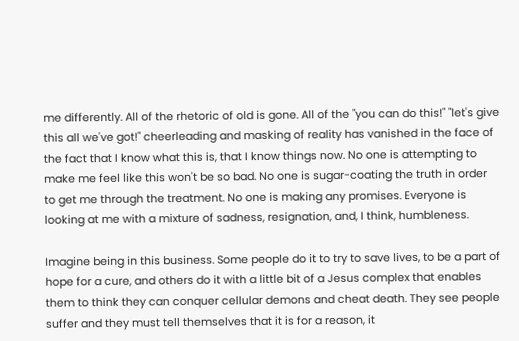me differently. All of the rhetoric of old is gone. All of the "you can do this!" "let's give this all we've got!" cheerleading and masking of reality has vanished in the face of the fact that I know what this is, that I know things now. No one is attempting to make me feel like this won't be so bad. No one is sugar-coating the truth in order to get me through the treatment. No one is making any promises. Everyone is looking at me with a mixture of sadness, resignation, and, I think, humbleness.

Imagine being in this business. Some people do it to try to save lives, to be a part of hope for a cure, and others do it with a little bit of a Jesus complex that enables them to think they can conquer cellular demons and cheat death. They see people suffer and they must tell themselves that it is for a reason, it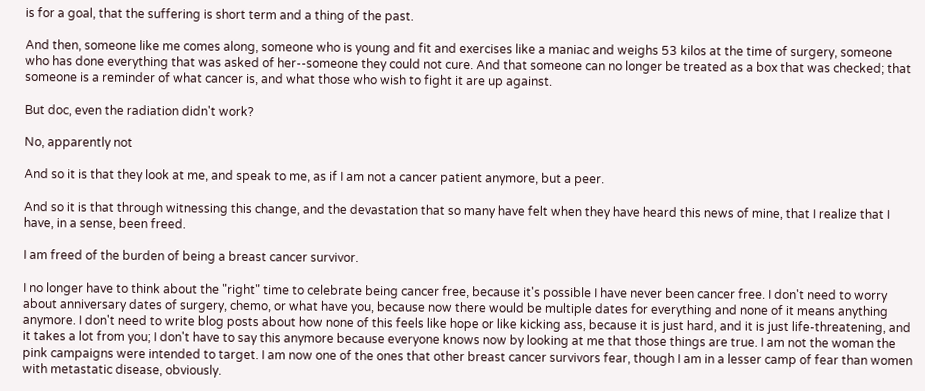is for a goal, that the suffering is short term and a thing of the past.

And then, someone like me comes along, someone who is young and fit and exercises like a maniac and weighs 53 kilos at the time of surgery, someone who has done everything that was asked of her--someone they could not cure. And that someone can no longer be treated as a box that was checked; that someone is a reminder of what cancer is, and what those who wish to fight it are up against.

But doc, even the radiation didn't work?

No, apparently not

And so it is that they look at me, and speak to me, as if I am not a cancer patient anymore, but a peer.

And so it is that through witnessing this change, and the devastation that so many have felt when they have heard this news of mine, that I realize that I have, in a sense, been freed.

I am freed of the burden of being a breast cancer survivor.

I no longer have to think about the "right" time to celebrate being cancer free, because it's possible I have never been cancer free. I don't need to worry about anniversary dates of surgery, chemo, or what have you, because now there would be multiple dates for everything and none of it means anything anymore. I don't need to write blog posts about how none of this feels like hope or like kicking ass, because it is just hard, and it is just life-threatening, and it takes a lot from you; I don't have to say this anymore because everyone knows now by looking at me that those things are true. I am not the woman the pink campaigns were intended to target. I am now one of the ones that other breast cancer survivors fear, though I am in a lesser camp of fear than women with metastatic disease, obviously.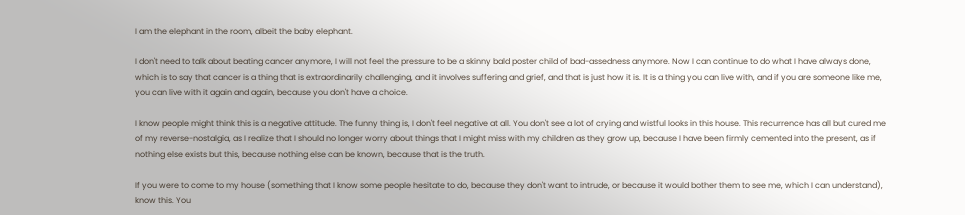I am the elephant in the room, albeit the baby elephant.

I don't need to talk about beating cancer anymore, I will not feel the pressure to be a skinny bald poster child of bad-assedness anymore. Now I can continue to do what I have always done, which is to say that cancer is a thing that is extraordinarily challenging, and it involves suffering and grief, and that is just how it is. It is a thing you can live with, and if you are someone like me, you can live with it again and again, because you don't have a choice.

I know people might think this is a negative attitude. The funny thing is, I don't feel negative at all. You don't see a lot of crying and wistful looks in this house. This recurrence has all but cured me of my reverse-nostalgia, as I realize that I should no longer worry about things that I might miss with my children as they grow up, because I have been firmly cemented into the present, as if nothing else exists but this, because nothing else can be known, because that is the truth.

If you were to come to my house (something that I know some people hesitate to do, because they don't want to intrude, or because it would bother them to see me, which I can understand), know this. You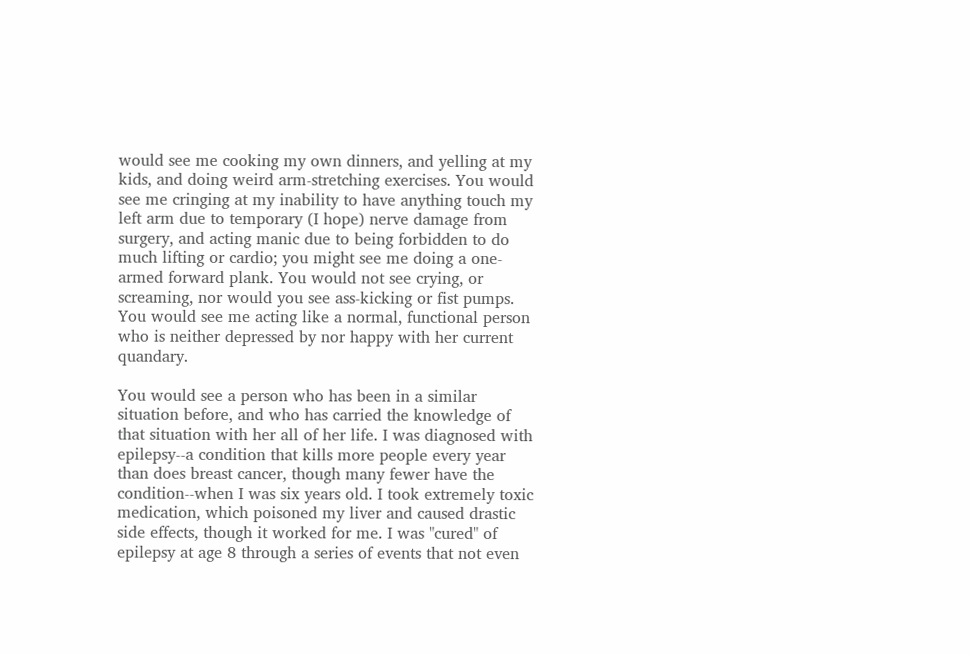would see me cooking my own dinners, and yelling at my kids, and doing weird arm-stretching exercises. You would see me cringing at my inability to have anything touch my left arm due to temporary (I hope) nerve damage from surgery, and acting manic due to being forbidden to do much lifting or cardio; you might see me doing a one-armed forward plank. You would not see crying, or screaming, nor would you see ass-kicking or fist pumps. You would see me acting like a normal, functional person who is neither depressed by nor happy with her current quandary.

You would see a person who has been in a similar situation before, and who has carried the knowledge of that situation with her all of her life. I was diagnosed with epilepsy--a condition that kills more people every year than does breast cancer, though many fewer have the condition--when I was six years old. I took extremely toxic medication, which poisoned my liver and caused drastic side effects, though it worked for me. I was "cured" of epilepsy at age 8 through a series of events that not even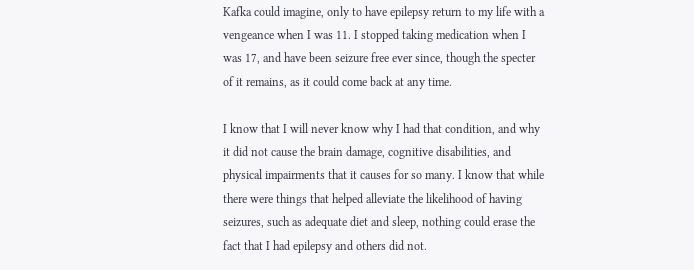Kafka could imagine, only to have epilepsy return to my life with a vengeance when I was 11. I stopped taking medication when I was 17, and have been seizure free ever since, though the specter of it remains, as it could come back at any time.

I know that I will never know why I had that condition, and why it did not cause the brain damage, cognitive disabilities, and physical impairments that it causes for so many. I know that while there were things that helped alleviate the likelihood of having seizures, such as adequate diet and sleep, nothing could erase the fact that I had epilepsy and others did not.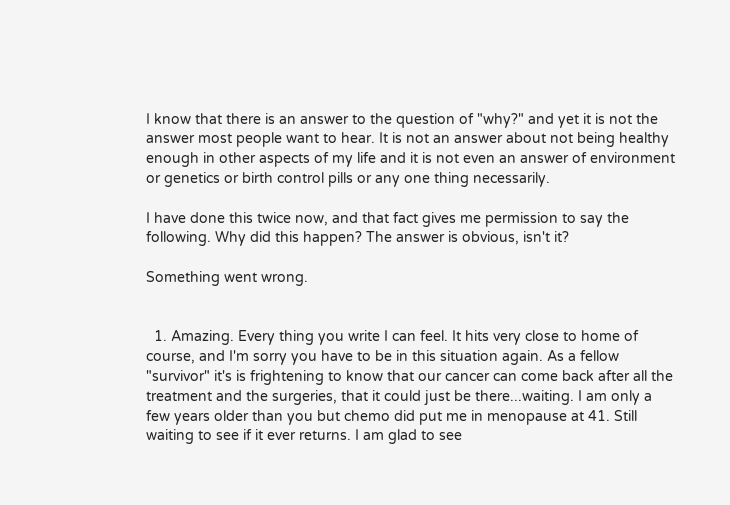I know that there is an answer to the question of "why?" and yet it is not the answer most people want to hear. It is not an answer about not being healthy enough in other aspects of my life and it is not even an answer of environment or genetics or birth control pills or any one thing necessarily.

I have done this twice now, and that fact gives me permission to say the following. Why did this happen? The answer is obvious, isn't it?

Something went wrong.


  1. Amazing. Every thing you write I can feel. It hits very close to home of course, and I'm sorry you have to be in this situation again. As a fellow "survivor" it's is frightening to know that our cancer can come back after all the treatment and the surgeries, that it could just be there...waiting. I am only a few years older than you but chemo did put me in menopause at 41. Still waiting to see if it ever returns. I am glad to see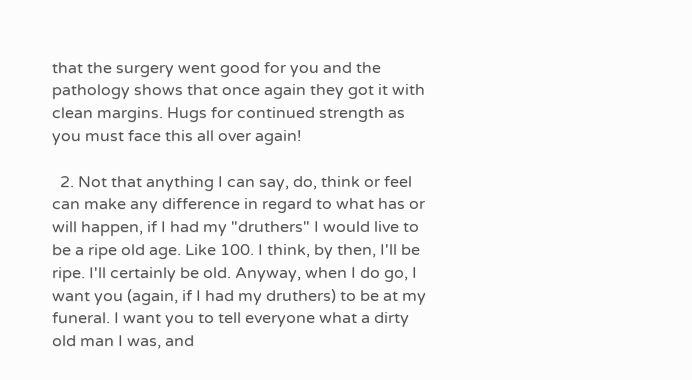that the surgery went good for you and the pathology shows that once again they got it with clean margins. Hugs for continued strength as you must face this all over again!

  2. Not that anything I can say, do, think or feel can make any difference in regard to what has or will happen, if I had my "druthers" I would live to be a ripe old age. Like 100. I think, by then, I'll be ripe. I'll certainly be old. Anyway, when I do go, I want you (again, if I had my druthers) to be at my funeral. I want you to tell everyone what a dirty old man I was, and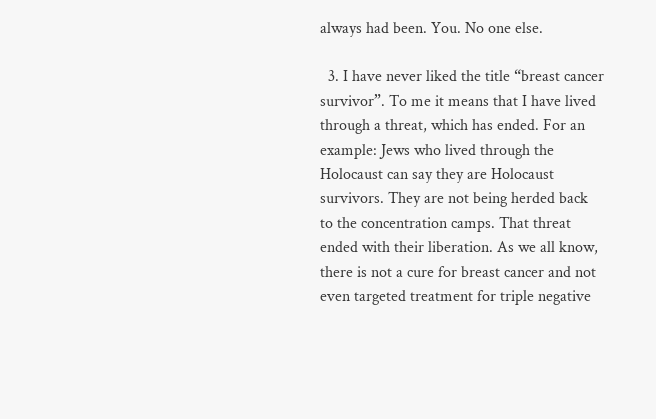always had been. You. No one else.

  3. I have never liked the title “breast cancer survivor”. To me it means that I have lived through a threat, which has ended. For an example: Jews who lived through the Holocaust can say they are Holocaust survivors. They are not being herded back to the concentration camps. That threat ended with their liberation. As we all know, there is not a cure for breast cancer and not even targeted treatment for triple negative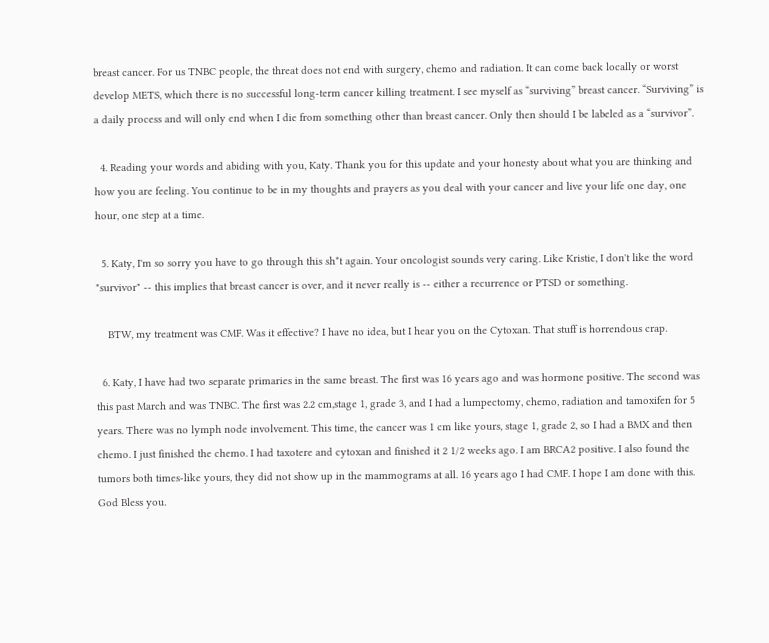breast cancer. For us TNBC people, the threat does not end with surgery, chemo and radiation. It can come back locally or worst develop METS, which there is no successful long-term cancer killing treatment. I see myself as “surviving” breast cancer. “Surviving” is a daily process and will only end when I die from something other than breast cancer. Only then should I be labeled as a “survivor”.

  4. Reading your words and abiding with you, Katy. Thank you for this update and your honesty about what you are thinking and how you are feeling. You continue to be in my thoughts and prayers as you deal with your cancer and live your life one day, one hour, one step at a time.

  5. Katy, I'm so sorry you have to go through this sh*t again. Your oncologist sounds very caring. Like Kristie, I don't like the word "survivor" -- this implies that breast cancer is over, and it never really is -- either a recurrence or PTSD or something.

    BTW, my treatment was CMF. Was it effective? I have no idea, but I hear you on the Cytoxan. That stuff is horrendous crap.

  6. Katy, I have had two separate primaries in the same breast. The first was 16 years ago and was hormone positive. The second was this past March and was TNBC. The first was 2.2 cm,stage 1, grade 3, and I had a lumpectomy, chemo, radiation and tamoxifen for 5 years. There was no lymph node involvement. This time, the cancer was 1 cm like yours, stage 1, grade 2, so I had a BMX and then chemo. I just finished the chemo. I had taxotere and cytoxan and finished it 2 1/2 weeks ago. I am BRCA2 positive. I also found the tumors both times-like yours, they did not show up in the mammograms at all. 16 years ago I had CMF. I hope I am done with this. God Bless you.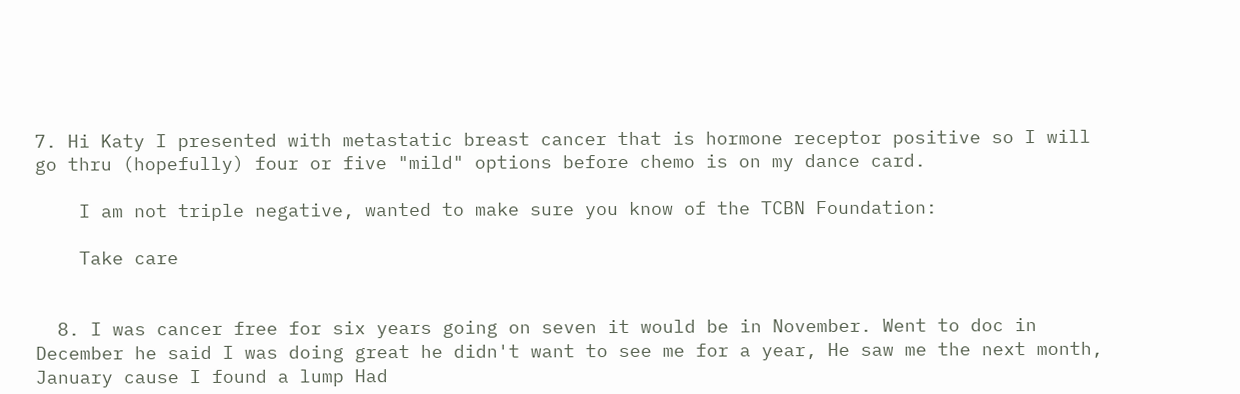7. Hi Katy I presented with metastatic breast cancer that is hormone receptor positive so I will go thru (hopefully) four or five "mild" options before chemo is on my dance card.

    I am not triple negative, wanted to make sure you know of the TCBN Foundation:

    Take care


  8. I was cancer free for six years going on seven it would be in November. Went to doc in December he said I was doing great he didn't want to see me for a year, He saw me the next month, January cause I found a lump Had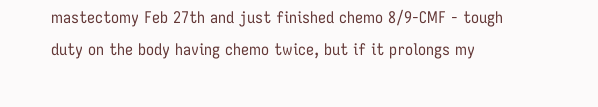mastectomy Feb 27th and just finished chemo 8/9-CMF - tough duty on the body having chemo twice, but if it prolongs my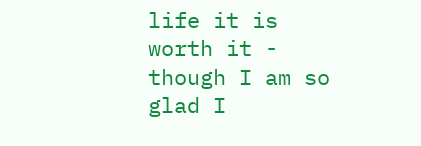life it is worth it - though I am so glad I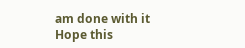am done with it Hope this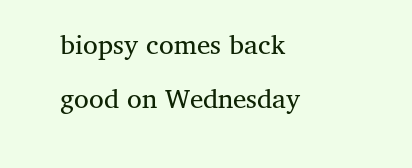biopsy comes back good on Wednesday